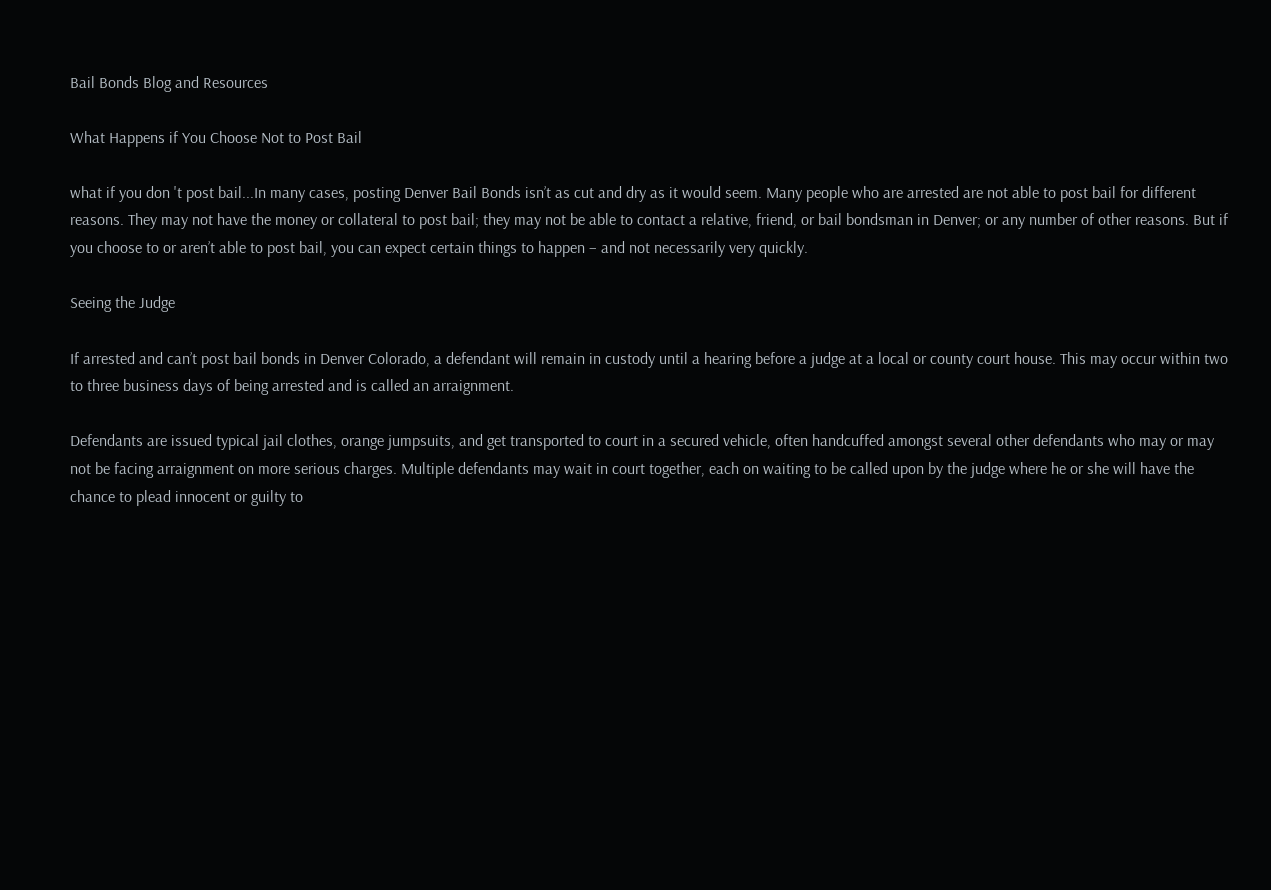Bail Bonds Blog and Resources

What Happens if You Choose Not to Post Bail

what if you don 't post bail...In many cases, posting Denver Bail Bonds isn’t as cut and dry as it would seem. Many people who are arrested are not able to post bail for different reasons. They may not have the money or collateral to post bail; they may not be able to contact a relative, friend, or bail bondsman in Denver; or any number of other reasons. But if you choose to or aren’t able to post bail, you can expect certain things to happen – and not necessarily very quickly.

Seeing the Judge

If arrested and can’t post bail bonds in Denver Colorado, a defendant will remain in custody until a hearing before a judge at a local or county court house. This may occur within two to three business days of being arrested and is called an arraignment.

Defendants are issued typical jail clothes, orange jumpsuits, and get transported to court in a secured vehicle, often handcuffed amongst several other defendants who may or may not be facing arraignment on more serious charges. Multiple defendants may wait in court together, each on waiting to be called upon by the judge where he or she will have the chance to plead innocent or guilty to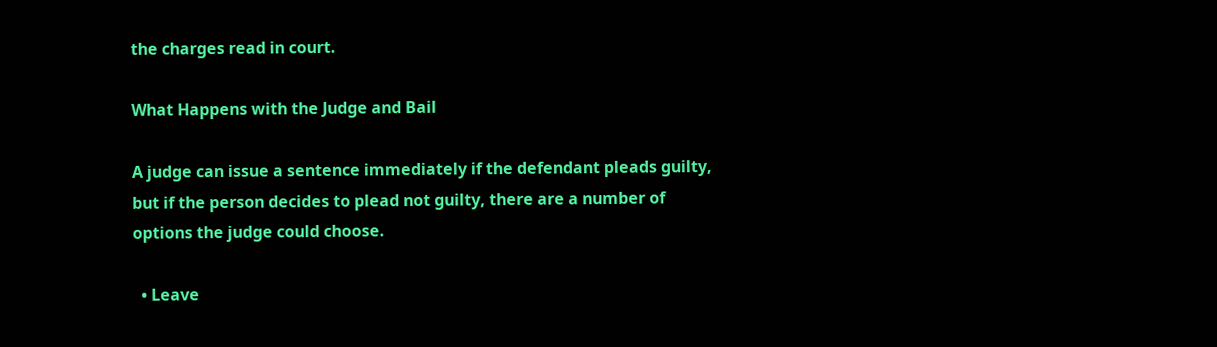the charges read in court.

What Happens with the Judge and Bail

A judge can issue a sentence immediately if the defendant pleads guilty, but if the person decides to plead not guilty, there are a number of options the judge could choose.

  • Leave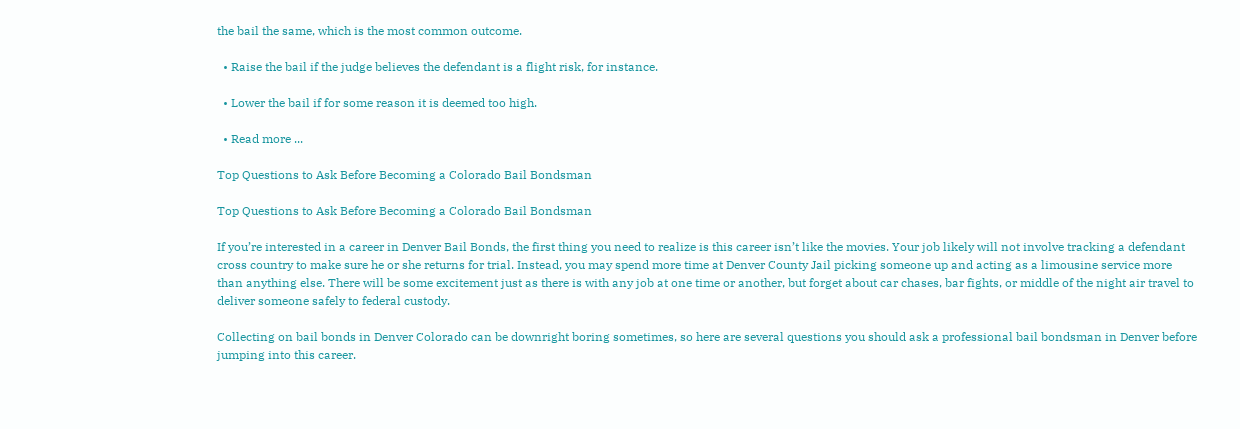the bail the same, which is the most common outcome.

  • Raise the bail if the judge believes the defendant is a flight risk, for instance.

  • Lower the bail if for some reason it is deemed too high.

  • Read more ...

Top Questions to Ask Before Becoming a Colorado Bail Bondsman

Top Questions to Ask Before Becoming a Colorado Bail Bondsman

If you’re interested in a career in Denver Bail Bonds, the first thing you need to realize is this career isn’t like the movies. Your job likely will not involve tracking a defendant cross country to make sure he or she returns for trial. Instead, you may spend more time at Denver County Jail picking someone up and acting as a limousine service more than anything else. There will be some excitement just as there is with any job at one time or another, but forget about car chases, bar fights, or middle of the night air travel to deliver someone safely to federal custody.

Collecting on bail bonds in Denver Colorado can be downright boring sometimes, so here are several questions you should ask a professional bail bondsman in Denver before jumping into this career.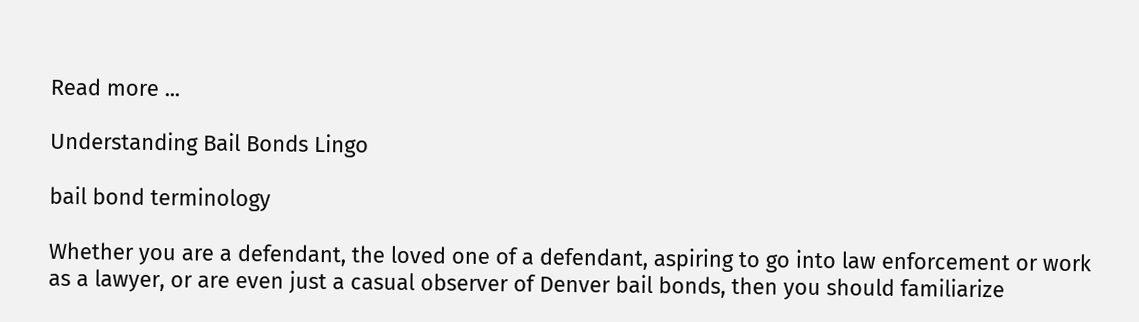Read more ...

Understanding Bail Bonds Lingo

bail bond terminology

Whether you are a defendant, the loved one of a defendant, aspiring to go into law enforcement or work as a lawyer, or are even just a casual observer of Denver bail bonds, then you should familiarize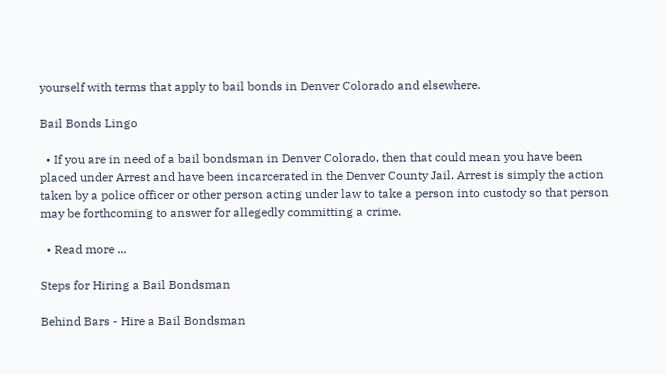yourself with terms that apply to bail bonds in Denver Colorado and elsewhere.

Bail Bonds Lingo

  • If you are in need of a bail bondsman in Denver Colorado, then that could mean you have been placed under Arrest and have been incarcerated in the Denver County Jail. Arrest is simply the action taken by a police officer or other person acting under law to take a person into custody so that person may be forthcoming to answer for allegedly committing a crime.

  • Read more ...

Steps for Hiring a Bail Bondsman

Behind Bars - Hire a Bail Bondsman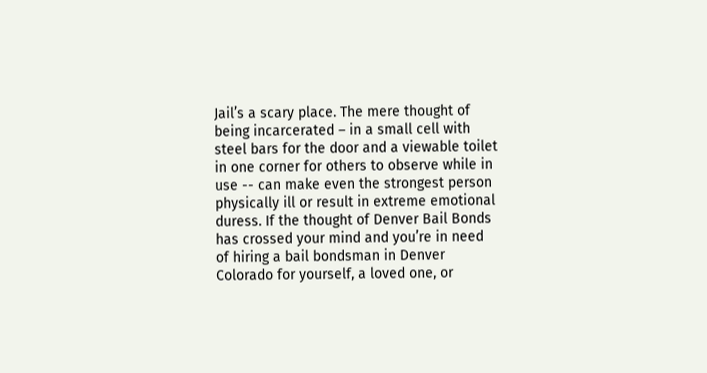Jail’s a scary place. The mere thought of being incarcerated – in a small cell with steel bars for the door and a viewable toilet in one corner for others to observe while in use -- can make even the strongest person physically ill or result in extreme emotional duress. If the thought of Denver Bail Bonds has crossed your mind and you’re in need of hiring a bail bondsman in Denver Colorado for yourself, a loved one, or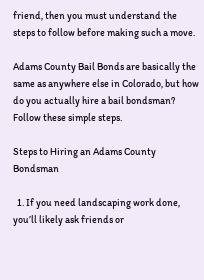friend, then you must understand the steps to follow before making such a move.

Adams County Bail Bonds are basically the same as anywhere else in Colorado, but how do you actually hire a bail bondsman? Follow these simple steps.

Steps to Hiring an Adams County Bondsman

  1. If you need landscaping work done, you’ll likely ask friends or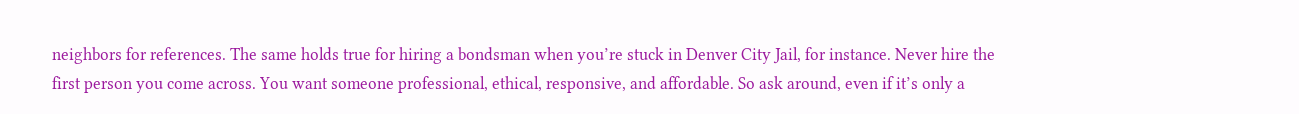neighbors for references. The same holds true for hiring a bondsman when you’re stuck in Denver City Jail, for instance. Never hire the first person you come across. You want someone professional, ethical, responsive, and affordable. So ask around, even if it’s only a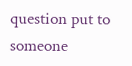question put to someone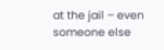at the jail – even someone else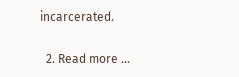incarcerated.

  2. Read more ...